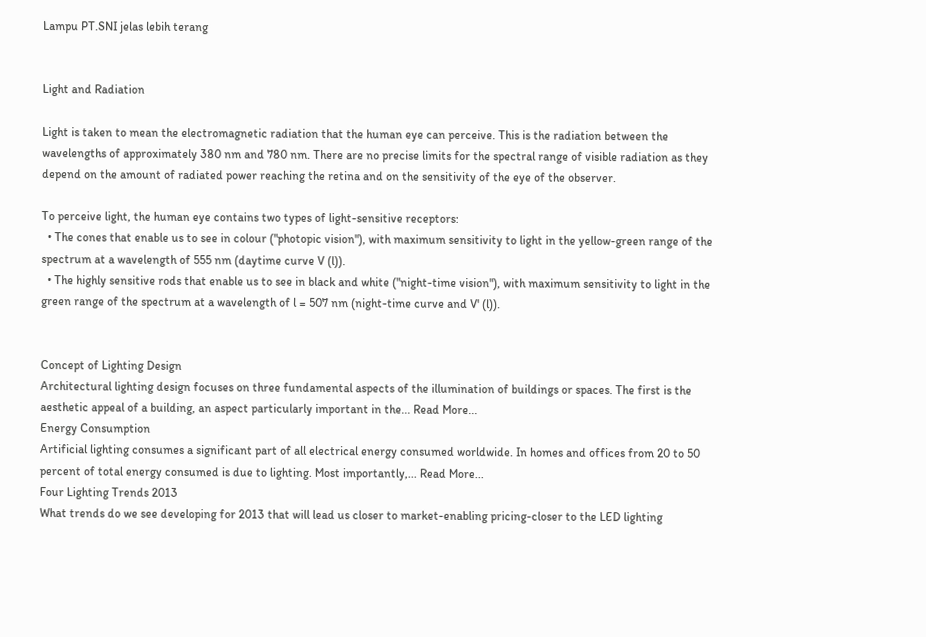Lampu PT.SNI jelas lebih terang


Light and Radiation

Light is taken to mean the electromagnetic radiation that the human eye can perceive. This is the radiation between the wavelengths of approximately 380 nm and 780 nm. There are no precise limits for the spectral range of visible radiation as they depend on the amount of radiated power reaching the retina and on the sensitivity of the eye of the observer.

To perceive light, the human eye contains two types of light-sensitive receptors:
  • The cones that enable us to see in colour ("photopic vision"), with maximum sensitivity to light in the yellow-green range of the spectrum at a wavelength of 555 nm (daytime curve V (l)).
  • The highly sensitive rods that enable us to see in black and white ("night-time vision"), with maximum sensitivity to light in the green range of the spectrum at a wavelength of l = 507 nm (night-time curve and V' (l)).


Concept of Lighting Design
Architectural lighting design focuses on three fundamental aspects of the illumination of buildings or spaces. The first is the aesthetic appeal of a building, an aspect particularly important in the... Read More...
Energy Consumption
Artificial lighting consumes a significant part of all electrical energy consumed worldwide. In homes and offices from 20 to 50 percent of total energy consumed is due to lighting. Most importantly,... Read More...
Four Lighting Trends 2013
What trends do we see developing for 2013 that will lead us closer to market-enabling pricing-closer to the LED lighting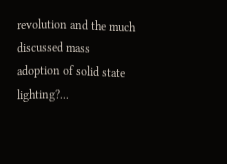revolution and the much discussed mass adoption of solid state lighting?...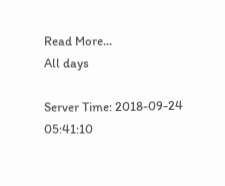Read More...
All days

Server Time: 2018-09-24 05:41:10